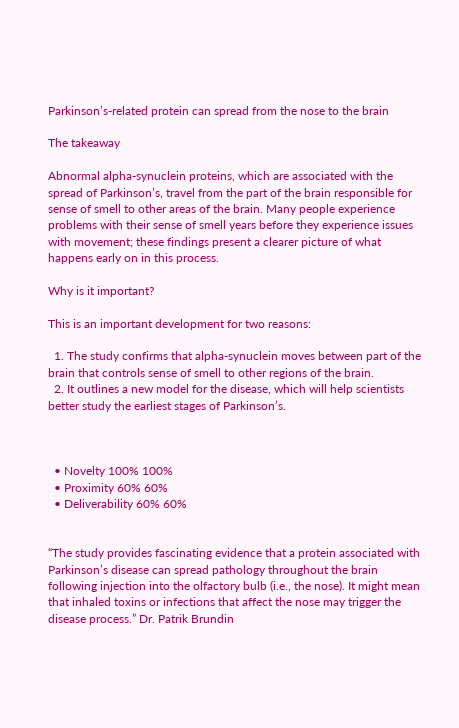Parkinson’s-related protein can spread from the nose to the brain

The takeaway

Abnormal alpha-synuclein proteins, which are associated with the spread of Parkinson’s, travel from the part of the brain responsible for sense of smell to other areas of the brain. Many people experience problems with their sense of smell years before they experience issues with movement; these findings present a clearer picture of what happens early on in this process.

Why is it important?

This is an important development for two reasons:

  1. The study confirms that alpha-synuclein moves between part of the brain that controls sense of smell to other regions of the brain.
  2. It outlines a new model for the disease, which will help scientists better study the earliest stages of Parkinson’s.



  • Novelty 100% 100%
  • Proximity 60% 60%
  • Deliverability 60% 60%


“The study provides fascinating evidence that a protein associated with Parkinson’s disease can spread pathology throughout the brain following injection into the olfactory bulb (i.e., the nose). It might mean that inhaled toxins or infections that affect the nose may trigger the disease process.” Dr. Patrik Brundin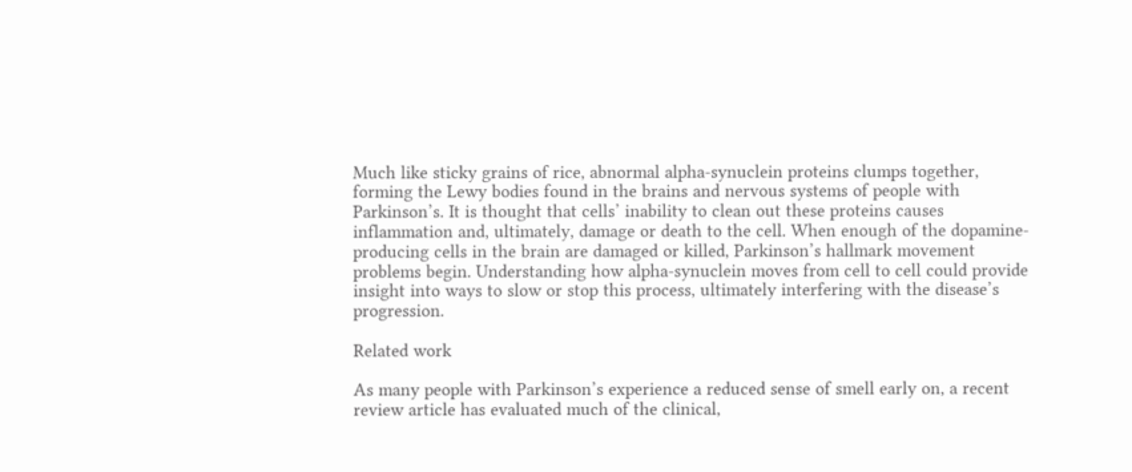Much like sticky grains of rice, abnormal alpha-synuclein proteins clumps together, forming the Lewy bodies found in the brains and nervous systems of people with Parkinson’s. It is thought that cells’ inability to clean out these proteins causes inflammation and, ultimately, damage or death to the cell. When enough of the dopamine-producing cells in the brain are damaged or killed, Parkinson’s hallmark movement problems begin. Understanding how alpha-synuclein moves from cell to cell could provide insight into ways to slow or stop this process, ultimately interfering with the disease’s progression.

Related work

As many people with Parkinson’s experience a reduced sense of smell early on, a recent review article has evaluated much of the clinical,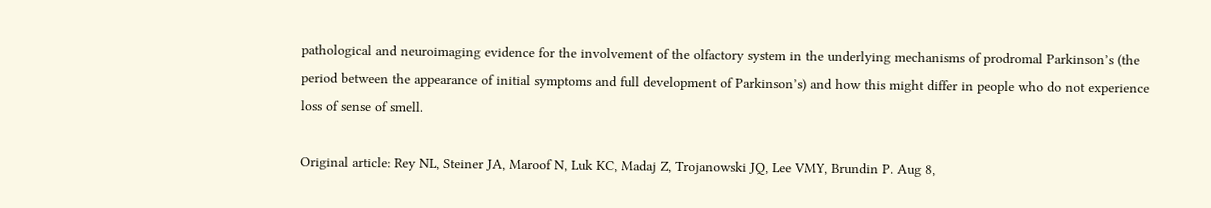pathological and neuroimaging evidence for the involvement of the olfactory system in the underlying mechanisms of prodromal Parkinson’s (the period between the appearance of initial symptoms and full development of Parkinson’s) and how this might differ in people who do not experience loss of sense of smell.

Original article: Rey NL, Steiner JA, Maroof N, Luk KC, Madaj Z, Trojanowski JQ, Lee VMY, Brundin P. Aug 8,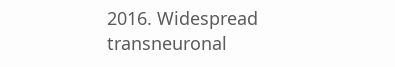2016. Widespread transneuronal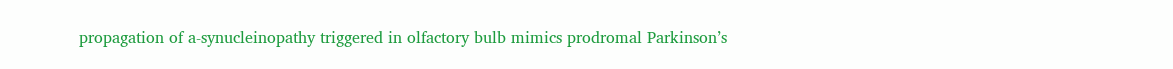propagation of a-synucleinopathy triggered in olfactory bulb mimics prodromal Parkinson’s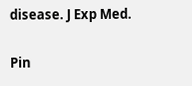disease. J Exp Med.


Pin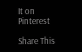It on Pinterest

Share This